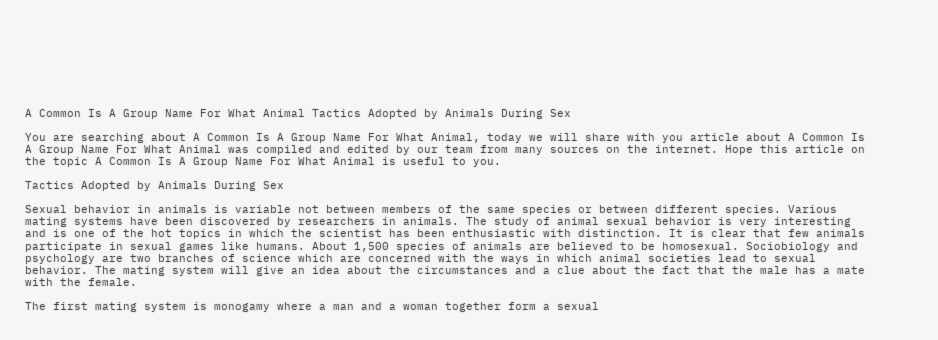A Common Is A Group Name For What Animal Tactics Adopted by Animals During Sex

You are searching about A Common Is A Group Name For What Animal, today we will share with you article about A Common Is A Group Name For What Animal was compiled and edited by our team from many sources on the internet. Hope this article on the topic A Common Is A Group Name For What Animal is useful to you.

Tactics Adopted by Animals During Sex

Sexual behavior in animals is variable not between members of the same species or between different species. Various mating systems have been discovered by researchers in animals. The study of animal sexual behavior is very interesting and is one of the hot topics in which the scientist has been enthusiastic with distinction. It is clear that few animals participate in sexual games like humans. About 1,500 species of animals are believed to be homosexual. Sociobiology and psychology are two branches of science which are concerned with the ways in which animal societies lead to sexual behavior. The mating system will give an idea about the circumstances and a clue about the fact that the male has a mate with the female.

The first mating system is monogamy where a man and a woman together form a sexual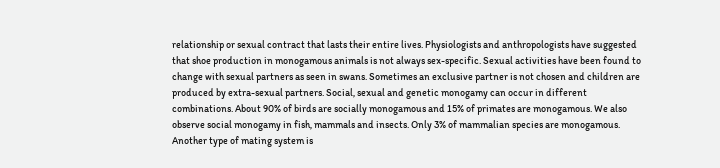relationship or sexual contract that lasts their entire lives. Physiologists and anthropologists have suggested that shoe production in monogamous animals is not always sex-specific. Sexual activities have been found to change with sexual partners as seen in swans. Sometimes an exclusive partner is not chosen and children are produced by extra-sexual partners. Social, sexual and genetic monogamy can occur in different combinations. About 90% of birds are socially monogamous and 15% of primates are monogamous. We also observe social monogamy in fish, mammals and insects. Only 3% of mammalian species are monogamous. Another type of mating system is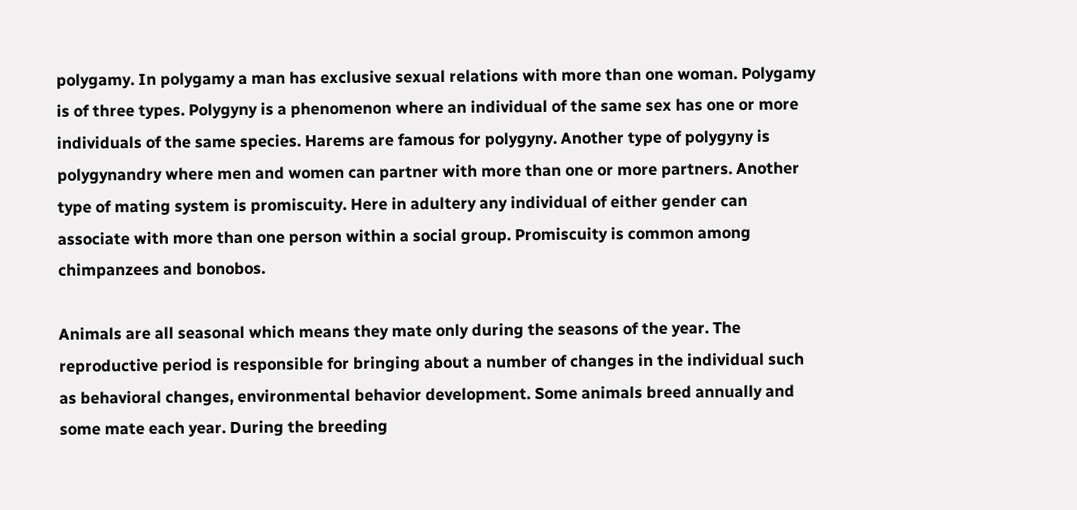polygamy. In polygamy a man has exclusive sexual relations with more than one woman. Polygamy is of three types. Polygyny is a phenomenon where an individual of the same sex has one or more individuals of the same species. Harems are famous for polygyny. Another type of polygyny is polygynandry where men and women can partner with more than one or more partners. Another type of mating system is promiscuity. Here in adultery any individual of either gender can associate with more than one person within a social group. Promiscuity is common among chimpanzees and bonobos.

Animals are all seasonal which means they mate only during the seasons of the year. The reproductive period is responsible for bringing about a number of changes in the individual such as behavioral changes, environmental behavior development. Some animals breed annually and some mate each year. During the breeding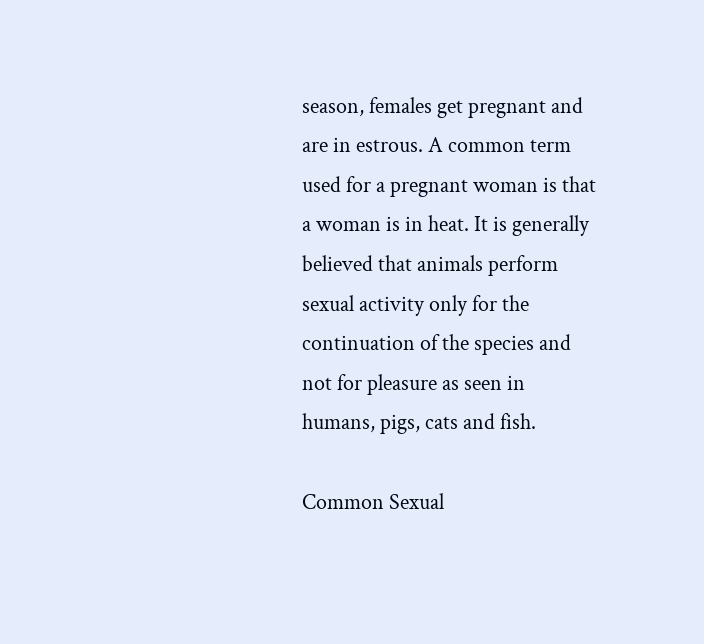season, females get pregnant and are in estrous. A common term used for a pregnant woman is that a woman is in heat. It is generally believed that animals perform sexual activity only for the continuation of the species and not for pleasure as seen in humans, pigs, cats and fish.

Common Sexual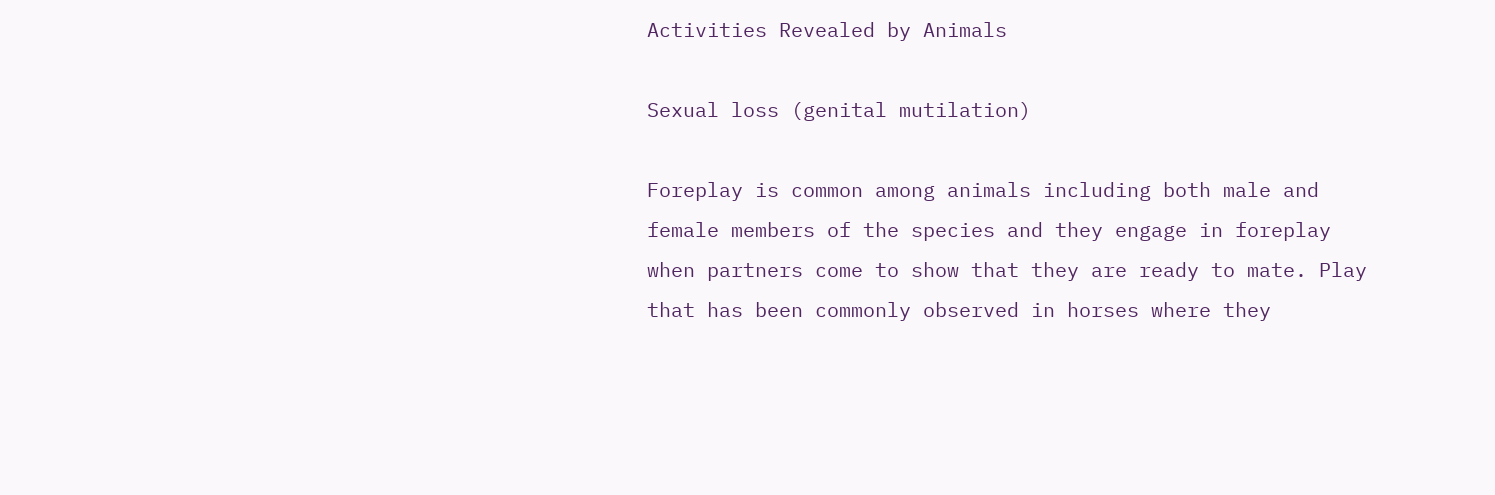Activities Revealed by Animals

Sexual loss (genital mutilation)

Foreplay is common among animals including both male and female members of the species and they engage in foreplay when partners come to show that they are ready to mate. Play that has been commonly observed in horses where they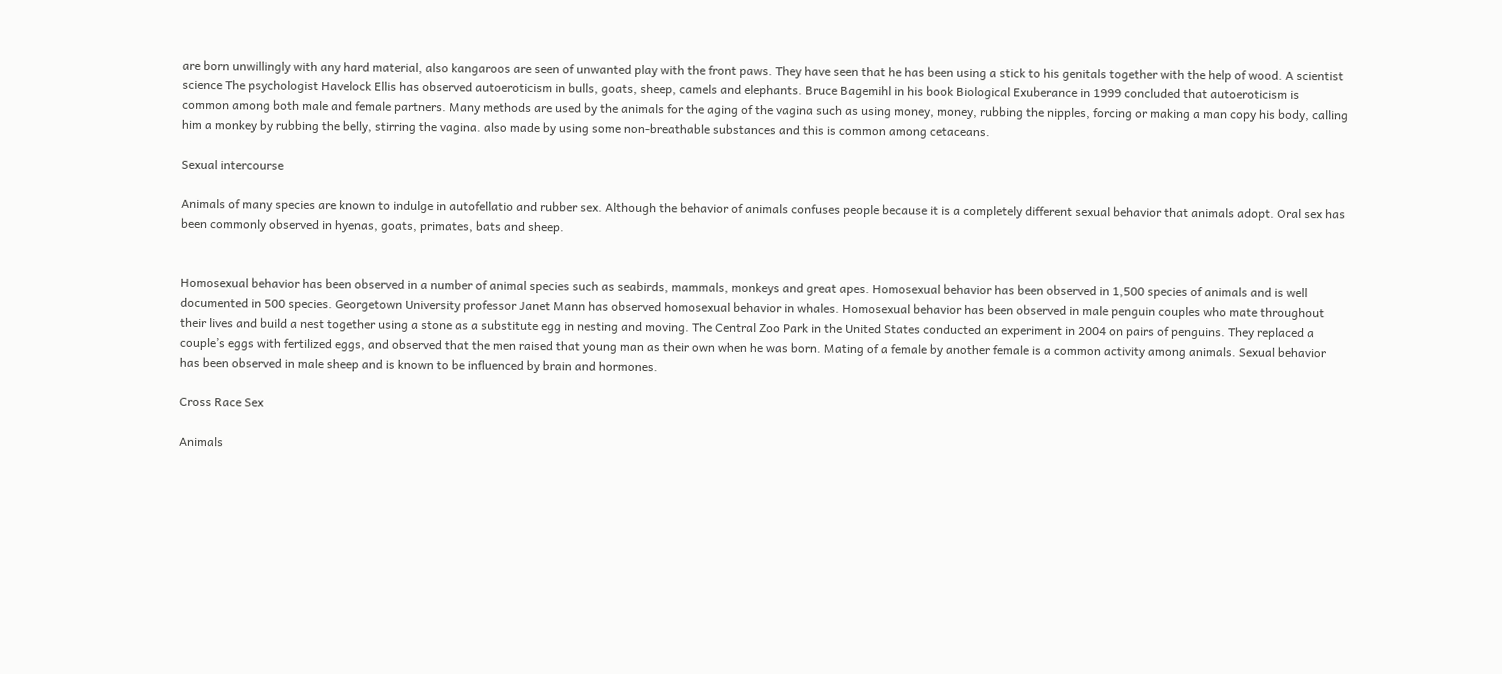are born unwillingly with any hard material, also kangaroos are seen of unwanted play with the front paws. They have seen that he has been using a stick to his genitals together with the help of wood. A scientist science The psychologist Havelock Ellis has observed autoeroticism in bulls, goats, sheep, camels and elephants. Bruce Bagemihl in his book Biological Exuberance in 1999 concluded that autoeroticism is common among both male and female partners. Many methods are used by the animals for the aging of the vagina such as using money, money, rubbing the nipples, forcing or making a man copy his body, calling him a monkey by rubbing the belly, stirring the vagina. also made by using some non-breathable substances and this is common among cetaceans.

Sexual intercourse

Animals of many species are known to indulge in autofellatio and rubber sex. Although the behavior of animals confuses people because it is a completely different sexual behavior that animals adopt. Oral sex has been commonly observed in hyenas, goats, primates, bats and sheep.


Homosexual behavior has been observed in a number of animal species such as seabirds, mammals, monkeys and great apes. Homosexual behavior has been observed in 1,500 species of animals and is well documented in 500 species. Georgetown University professor Janet Mann has observed homosexual behavior in whales. Homosexual behavior has been observed in male penguin couples who mate throughout their lives and build a nest together using a stone as a substitute egg in nesting and moving. The Central Zoo Park in the United States conducted an experiment in 2004 on pairs of penguins. They replaced a couple’s eggs with fertilized eggs, and observed that the men raised that young man as their own when he was born. Mating of a female by another female is a common activity among animals. Sexual behavior has been observed in male sheep and is known to be influenced by brain and hormones.

Cross Race Sex

Animals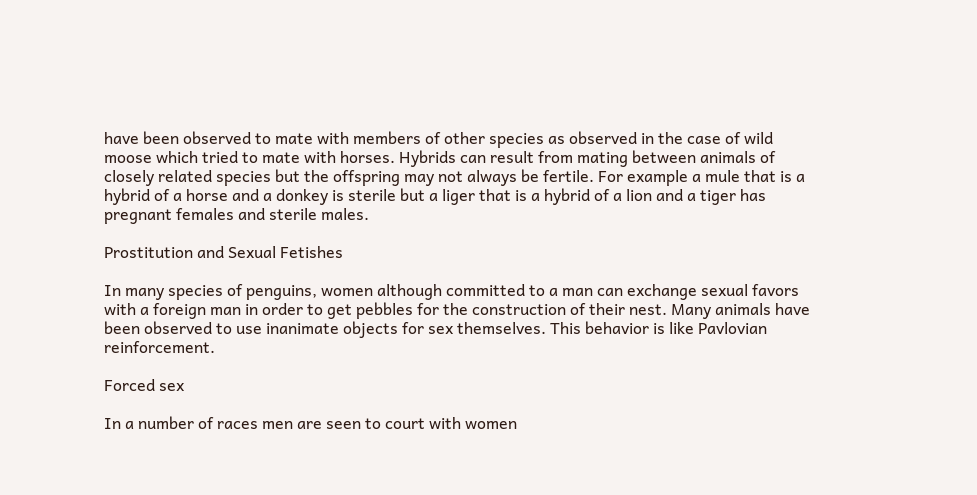have been observed to mate with members of other species as observed in the case of wild moose which tried to mate with horses. Hybrids can result from mating between animals of closely related species but the offspring may not always be fertile. For example a mule that is a hybrid of a horse and a donkey is sterile but a liger that is a hybrid of a lion and a tiger has pregnant females and sterile males.

Prostitution and Sexual Fetishes

In many species of penguins, women although committed to a man can exchange sexual favors with a foreign man in order to get pebbles for the construction of their nest. Many animals have been observed to use inanimate objects for sex themselves. This behavior is like Pavlovian reinforcement.

Forced sex

In a number of races men are seen to court with women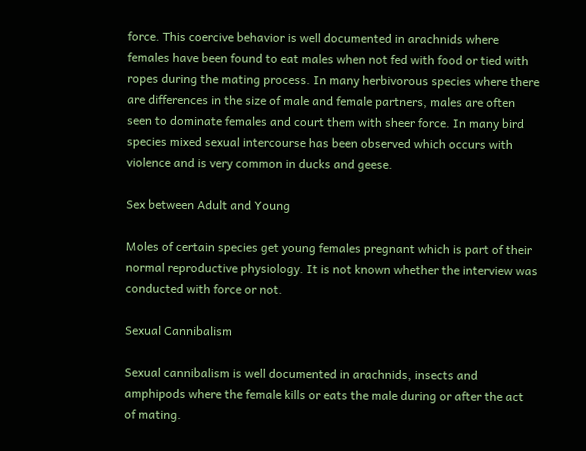force. This coercive behavior is well documented in arachnids where females have been found to eat males when not fed with food or tied with ropes during the mating process. In many herbivorous species where there are differences in the size of male and female partners, males are often seen to dominate females and court them with sheer force. In many bird species mixed sexual intercourse has been observed which occurs with violence and is very common in ducks and geese.

Sex between Adult and Young

Moles of certain species get young females pregnant which is part of their normal reproductive physiology. It is not known whether the interview was conducted with force or not.

Sexual Cannibalism

Sexual cannibalism is well documented in arachnids, insects and amphipods where the female kills or eats the male during or after the act of mating.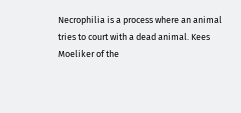Necrophilia is a process where an animal tries to court with a dead animal. Kees Moeliker of the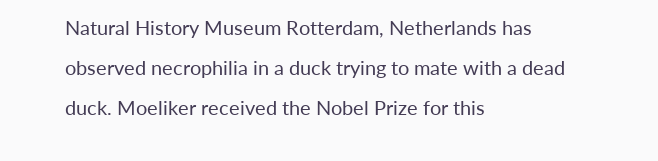Natural History Museum Rotterdam, Netherlands has observed necrophilia in a duck trying to mate with a dead duck. Moeliker received the Nobel Prize for this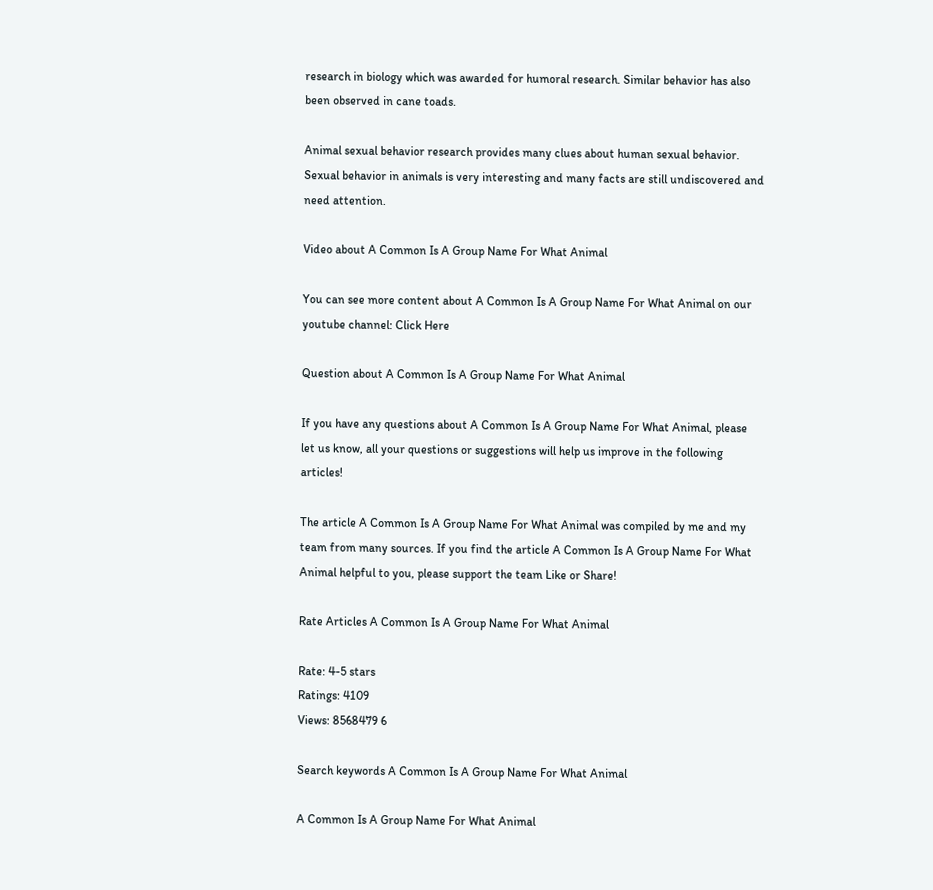research in biology which was awarded for humoral research. Similar behavior has also been observed in cane toads.

Animal sexual behavior research provides many clues about human sexual behavior. Sexual behavior in animals is very interesting and many facts are still undiscovered and need attention.

Video about A Common Is A Group Name For What Animal

You can see more content about A Common Is A Group Name For What Animal on our youtube channel: Click Here

Question about A Common Is A Group Name For What Animal

If you have any questions about A Common Is A Group Name For What Animal, please let us know, all your questions or suggestions will help us improve in the following articles!

The article A Common Is A Group Name For What Animal was compiled by me and my team from many sources. If you find the article A Common Is A Group Name For What Animal helpful to you, please support the team Like or Share!

Rate Articles A Common Is A Group Name For What Animal

Rate: 4-5 stars
Ratings: 4109
Views: 8568479 6

Search keywords A Common Is A Group Name For What Animal

A Common Is A Group Name For What Animal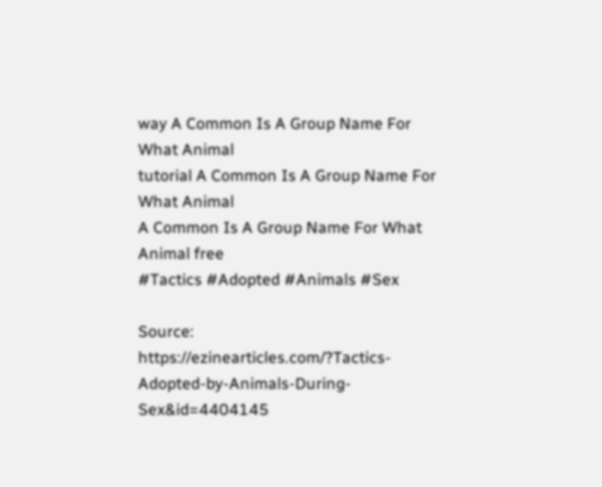way A Common Is A Group Name For What Animal
tutorial A Common Is A Group Name For What Animal
A Common Is A Group Name For What Animal free
#Tactics #Adopted #Animals #Sex

Source: https://ezinearticles.com/?Tactics-Adopted-by-Animals-During-Sex&id=4404145